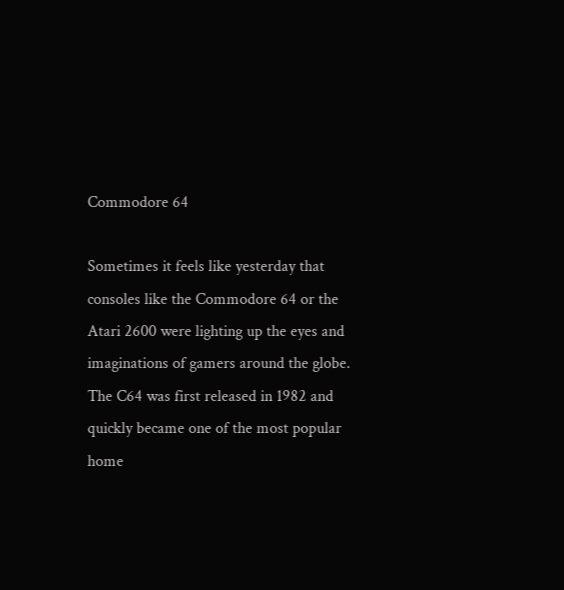Commodore 64

Sometimes it feels like yesterday that consoles like the Commodore 64 or the Atari 2600 were lighting up the eyes and imaginations of gamers around the globe. The C64 was first released in 1982 and quickly became one of the most popular home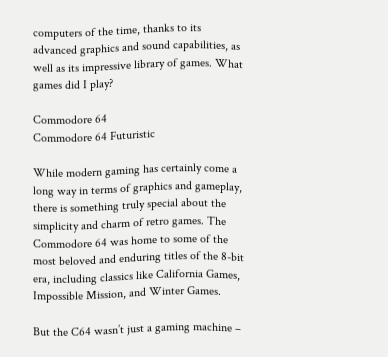computers of the time, thanks to its advanced graphics and sound capabilities, as well as its impressive library of games. What games did I play?

Commodore 64
Commodore 64 Futuristic

While modern gaming has certainly come a long way in terms of graphics and gameplay, there is something truly special about the simplicity and charm of retro games. The Commodore 64 was home to some of the most beloved and enduring titles of the 8-bit era, including classics like California Games, Impossible Mission, and Winter Games.

But the C64 wasn’t just a gaming machine –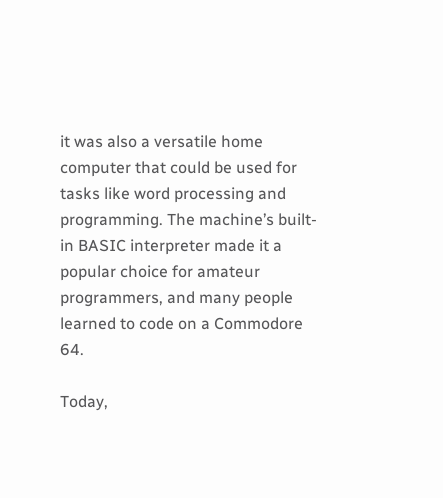it was also a versatile home computer that could be used for tasks like word processing and programming. The machine’s built-in BASIC interpreter made it a popular choice for amateur programmers, and many people learned to code on a Commodore 64.

Today,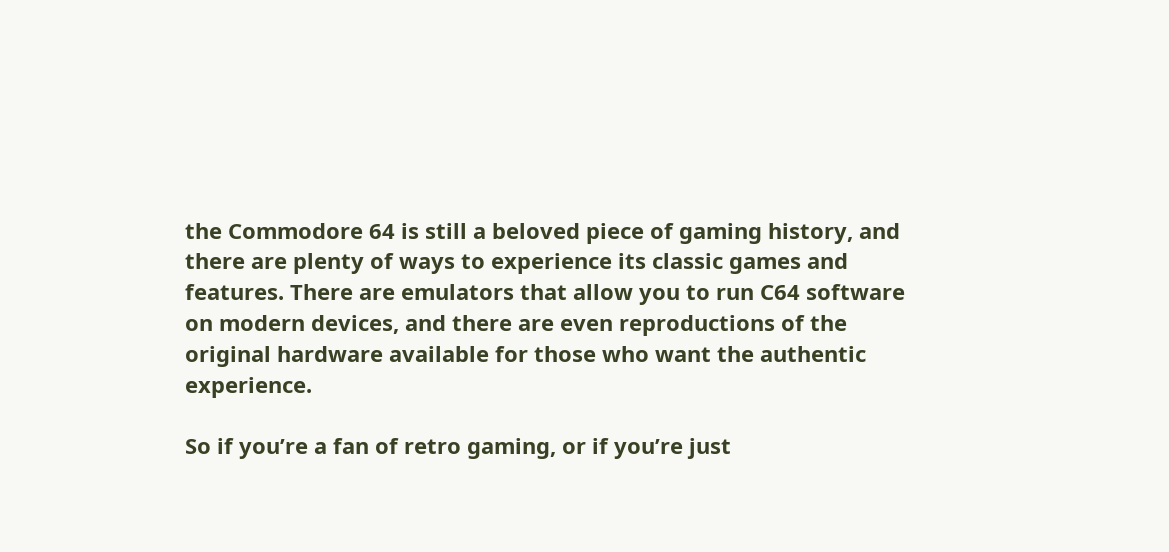the Commodore 64 is still a beloved piece of gaming history, and there are plenty of ways to experience its classic games and features. There are emulators that allow you to run C64 software on modern devices, and there are even reproductions of the original hardware available for those who want the authentic experience.

So if you’re a fan of retro gaming, or if you’re just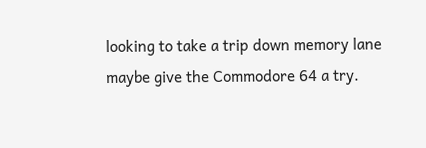looking to take a trip down memory lane maybe give the Commodore 64 a try.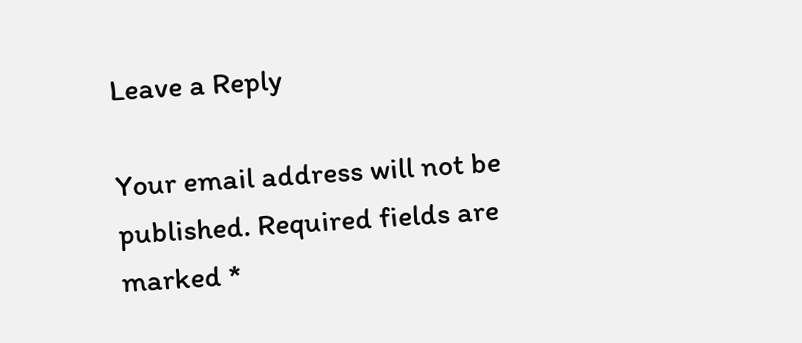Leave a Reply

Your email address will not be published. Required fields are marked *